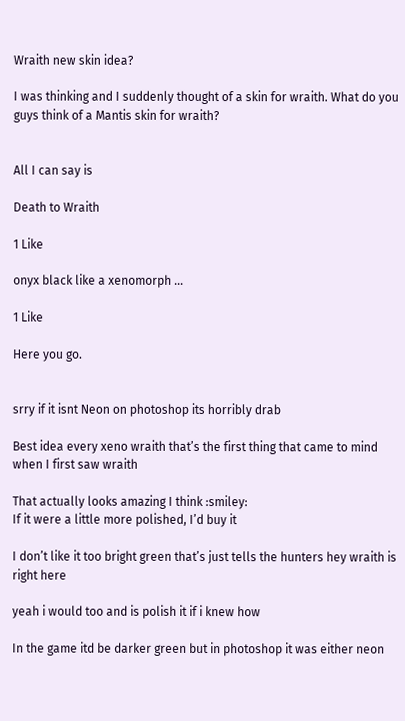Wraith new skin idea?

I was thinking and I suddenly thought of a skin for wraith. What do you guys think of a Mantis skin for wraith?


All I can say is

Death to Wraith

1 Like

onyx black like a xenomorph …

1 Like

Here you go.


srry if it isnt Neon on photoshop its horribly drab

Best idea every xeno wraith that’s the first thing that came to mind when I first saw wraith

That actually looks amazing I think :smiley:
If it were a little more polished, I’d buy it

I don’t like it too bright green that’s just tells the hunters hey wraith is right here

yeah i would too and is polish it if i knew how

In the game itd be darker green but in photoshop it was either neon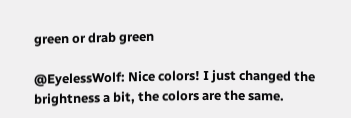green or drab green

@EyelessWolf: Nice colors! I just changed the brightness a bit, the colors are the same.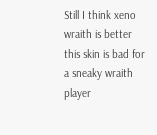Still I think xeno wraith is better this skin is bad for a sneaky wraith player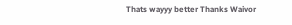Thats wayyy better Thanks Waivor